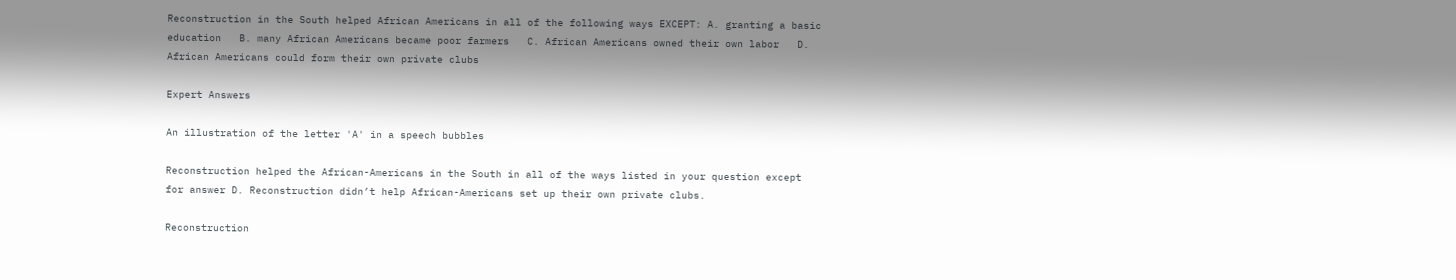Reconstruction in the South helped African Americans in all of the following ways EXCEPT: A. granting a basic education   B. many African Americans became poor farmers   C. African Americans owned their own labor   D. African Americans could form their own private clubs

Expert Answers

An illustration of the letter 'A' in a speech bubbles

Reconstruction helped the African-Americans in the South in all of the ways listed in your question except for answer D. Reconstruction didn’t help African-Americans set up their own private clubs.

Reconstruction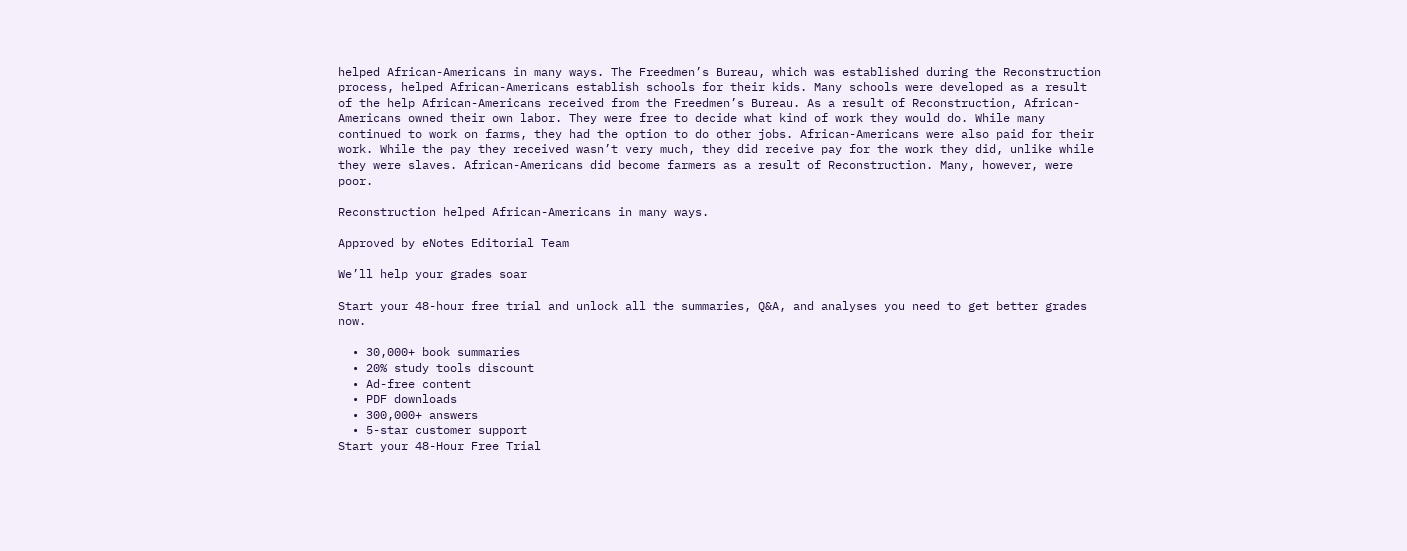helped African-Americans in many ways. The Freedmen’s Bureau, which was established during the Reconstruction process, helped African-Americans establish schools for their kids. Many schools were developed as a result of the help African-Americans received from the Freedmen’s Bureau. As a result of Reconstruction, African-Americans owned their own labor. They were free to decide what kind of work they would do. While many continued to work on farms, they had the option to do other jobs. African-Americans were also paid for their work. While the pay they received wasn’t very much, they did receive pay for the work they did, unlike while they were slaves. African-Americans did become farmers as a result of Reconstruction. Many, however, were poor.

Reconstruction helped African-Americans in many ways.

Approved by eNotes Editorial Team

We’ll help your grades soar

Start your 48-hour free trial and unlock all the summaries, Q&A, and analyses you need to get better grades now.

  • 30,000+ book summaries
  • 20% study tools discount
  • Ad-free content
  • PDF downloads
  • 300,000+ answers
  • 5-star customer support
Start your 48-Hour Free Trial